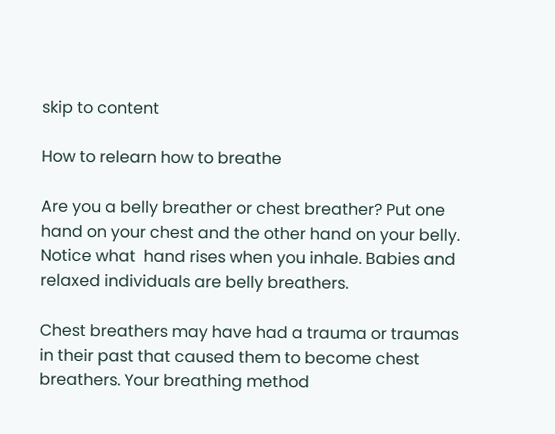skip to content

How to relearn how to breathe

Are you a belly breather or chest breather? Put one hand on your chest and the other hand on your belly. Notice what  hand rises when you inhale. Babies and relaxed individuals are belly breathers.

Chest breathers may have had a trauma or traumas in their past that caused them to become chest breathers. Your breathing method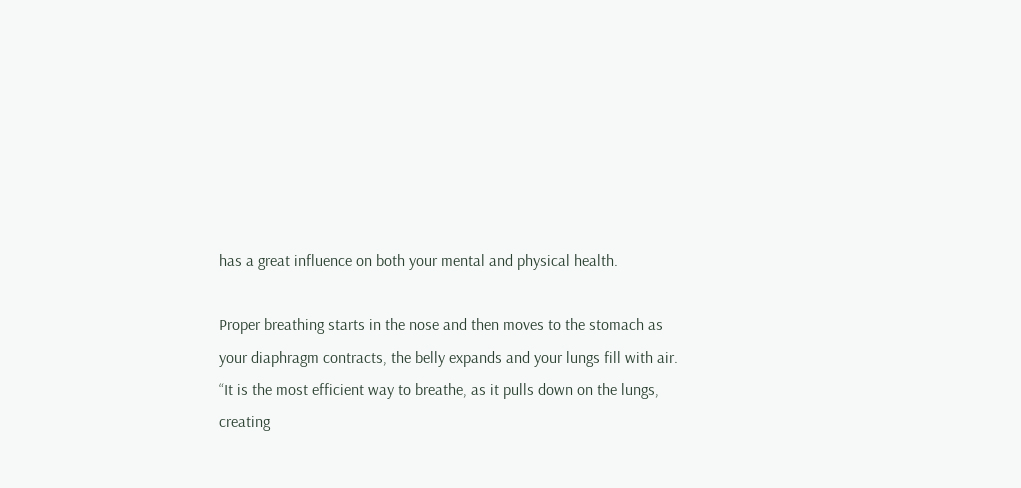has a great influence on both your mental and physical health.

Proper breathing starts in the nose and then moves to the stomach as your diaphragm contracts, the belly expands and your lungs fill with air. “It is the most efficient way to breathe, as it pulls down on the lungs, creating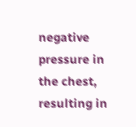negative pressure in the chest, resulting in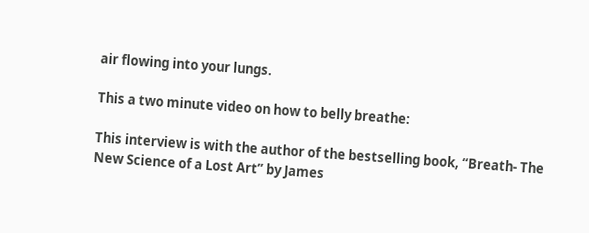air flowing into your lungs.

This a two minute video on how to belly breathe:

This interview is with the author of the bestselling book, “Breath- The New Science of a Lost Art” by James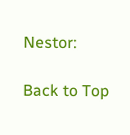Nestor:

Back to Top